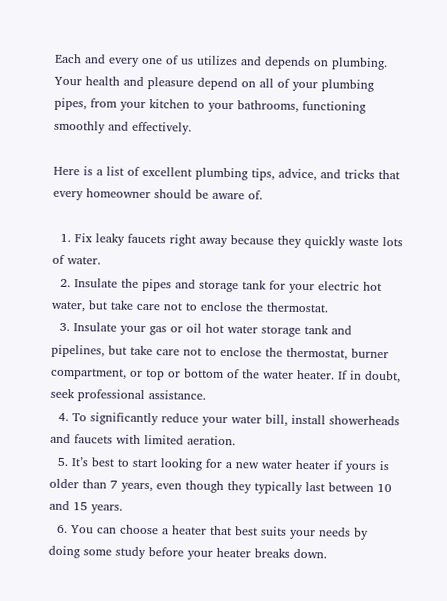Each and every one of us utilizes and depends on plumbing. Your health and pleasure depend on all of your plumbing pipes, from your kitchen to your bathrooms, functioning smoothly and effectively.

Here is a list of excellent plumbing tips, advice, and tricks that every homeowner should be aware of.

  1. Fix leaky faucets right away because they quickly waste lots of water.
  2. Insulate the pipes and storage tank for your electric hot water, but take care not to enclose the thermostat.
  3. Insulate your gas or oil hot water storage tank and pipelines, but take care not to enclose the thermostat, burner compartment, or top or bottom of the water heater. If in doubt, seek professional assistance.
  4. To significantly reduce your water bill, install showerheads and faucets with limited aeration.
  5. It’s best to start looking for a new water heater if yours is older than 7 years, even though they typically last between 10 and 15 years.
  6. You can choose a heater that best suits your needs by doing some study before your heater breaks down.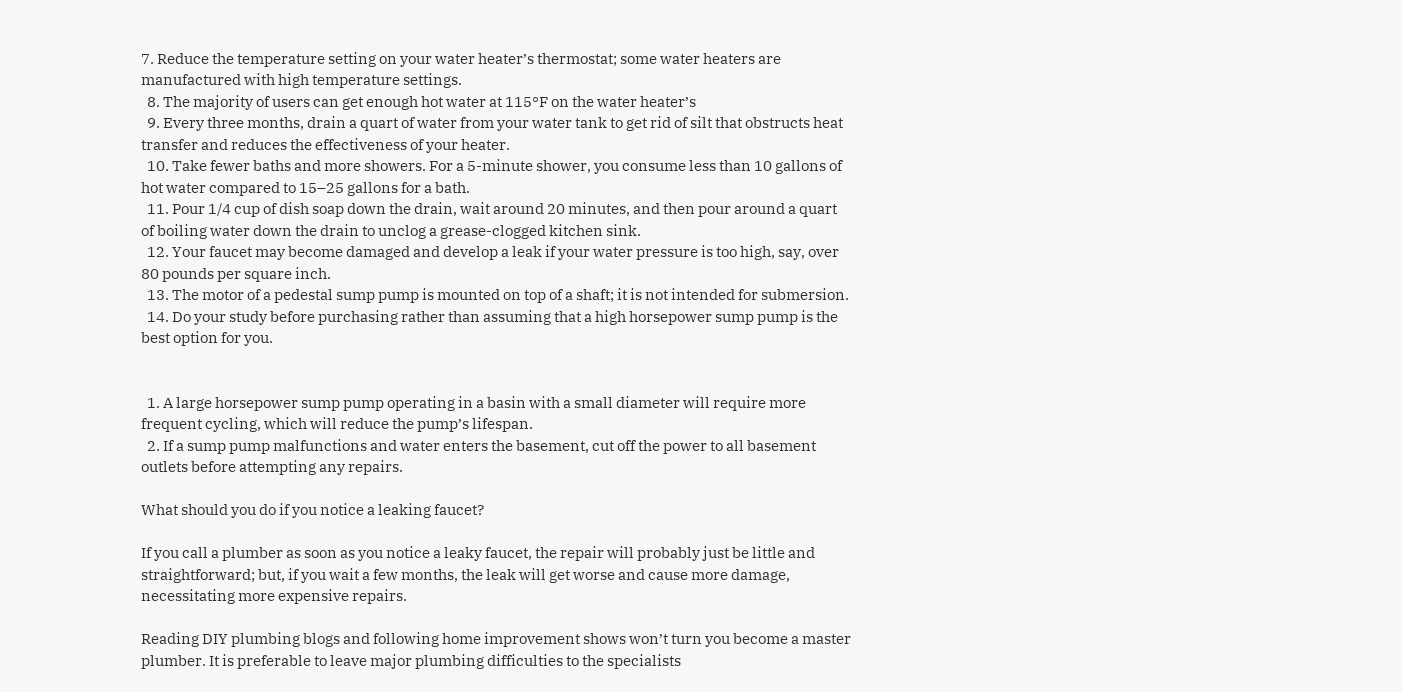7. Reduce the temperature setting on your water heater’s thermostat; some water heaters are manufactured with high temperature settings.
  8. The majority of users can get enough hot water at 115°F on the water heater’s
  9. Every three months, drain a quart of water from your water tank to get rid of silt that obstructs heat transfer and reduces the effectiveness of your heater.
  10. Take fewer baths and more showers. For a 5-minute shower, you consume less than 10 gallons of hot water compared to 15–25 gallons for a bath.
  11. Pour 1/4 cup of dish soap down the drain, wait around 20 minutes, and then pour around a quart of boiling water down the drain to unclog a grease-clogged kitchen sink.
  12. Your faucet may become damaged and develop a leak if your water pressure is too high, say, over 80 pounds per square inch.
  13. The motor of a pedestal sump pump is mounted on top of a shaft; it is not intended for submersion.
  14. Do your study before purchasing rather than assuming that a high horsepower sump pump is the best option for you.


  1. A large horsepower sump pump operating in a basin with a small diameter will require more frequent cycling, which will reduce the pump’s lifespan.
  2. If a sump pump malfunctions and water enters the basement, cut off the power to all basement outlets before attempting any repairs.

What should you do if you notice a leaking faucet?

If you call a plumber as soon as you notice a leaky faucet, the repair will probably just be little and straightforward; but, if you wait a few months, the leak will get worse and cause more damage, necessitating more expensive repairs.

Reading DIY plumbing blogs and following home improvement shows won’t turn you become a master plumber. It is preferable to leave major plumbing difficulties to the specialists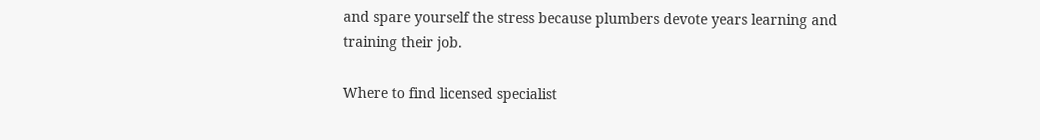and spare yourself the stress because plumbers devote years learning and training their job.

Where to find licensed specialist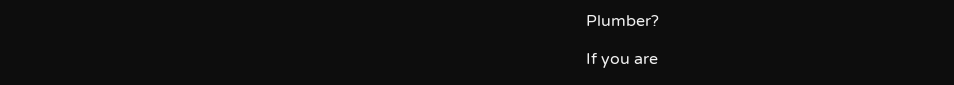Plumber?

If you are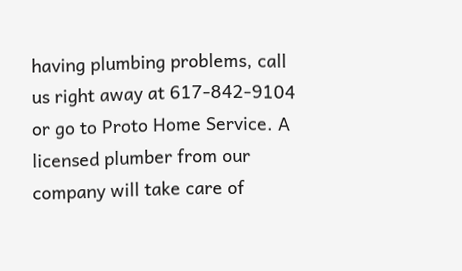having plumbing problems, call us right away at 617-842-9104 or go to Proto Home Service. A licensed plumber from our company will take care of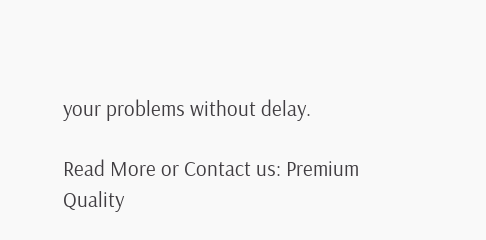your problems without delay.

Read More or Contact us: Premium Quality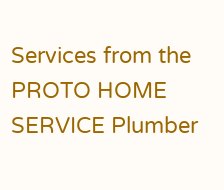Services from the PROTO HOME SERVICE Plumber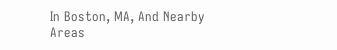In Boston, MA, And Nearby Areas